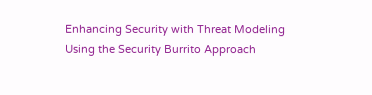Enhancing Security with Threat Modeling Using the Security Burrito Approach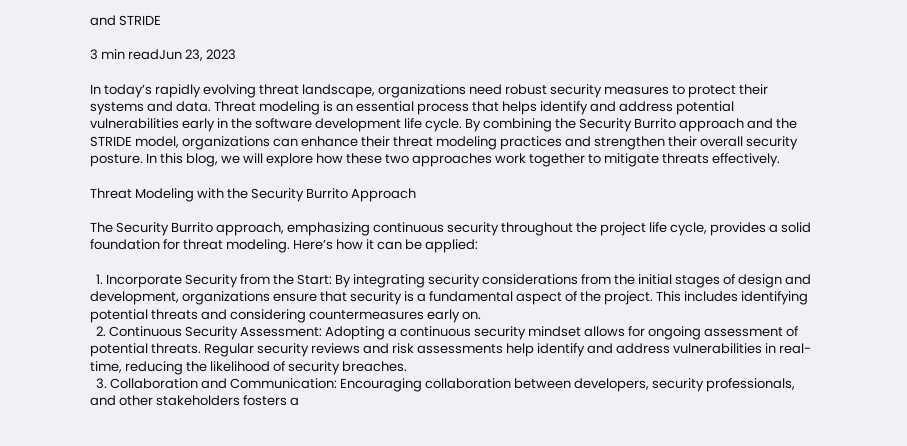and STRIDE

3 min readJun 23, 2023

In today’s rapidly evolving threat landscape, organizations need robust security measures to protect their systems and data. Threat modeling is an essential process that helps identify and address potential vulnerabilities early in the software development life cycle. By combining the Security Burrito approach and the STRIDE model, organizations can enhance their threat modeling practices and strengthen their overall security posture. In this blog, we will explore how these two approaches work together to mitigate threats effectively.

Threat Modeling with the Security Burrito Approach

The Security Burrito approach, emphasizing continuous security throughout the project life cycle, provides a solid foundation for threat modeling. Here’s how it can be applied:

  1. Incorporate Security from the Start: By integrating security considerations from the initial stages of design and development, organizations ensure that security is a fundamental aspect of the project. This includes identifying potential threats and considering countermeasures early on.
  2. Continuous Security Assessment: Adopting a continuous security mindset allows for ongoing assessment of potential threats. Regular security reviews and risk assessments help identify and address vulnerabilities in real-time, reducing the likelihood of security breaches.
  3. Collaboration and Communication: Encouraging collaboration between developers, security professionals, and other stakeholders fosters a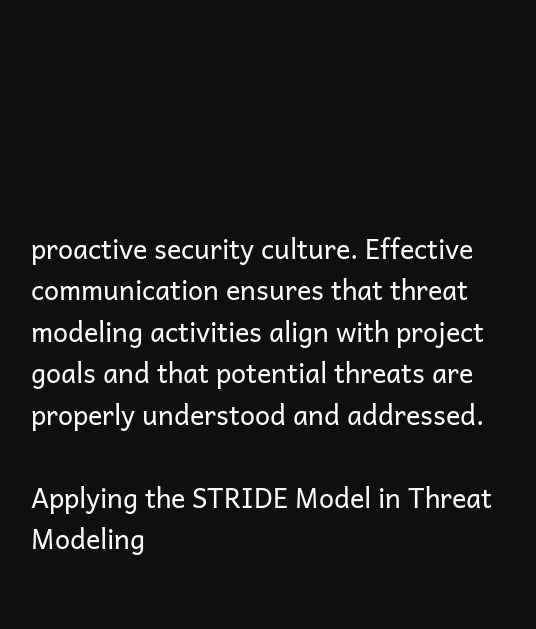proactive security culture. Effective communication ensures that threat modeling activities align with project goals and that potential threats are properly understood and addressed.

Applying the STRIDE Model in Threat Modeling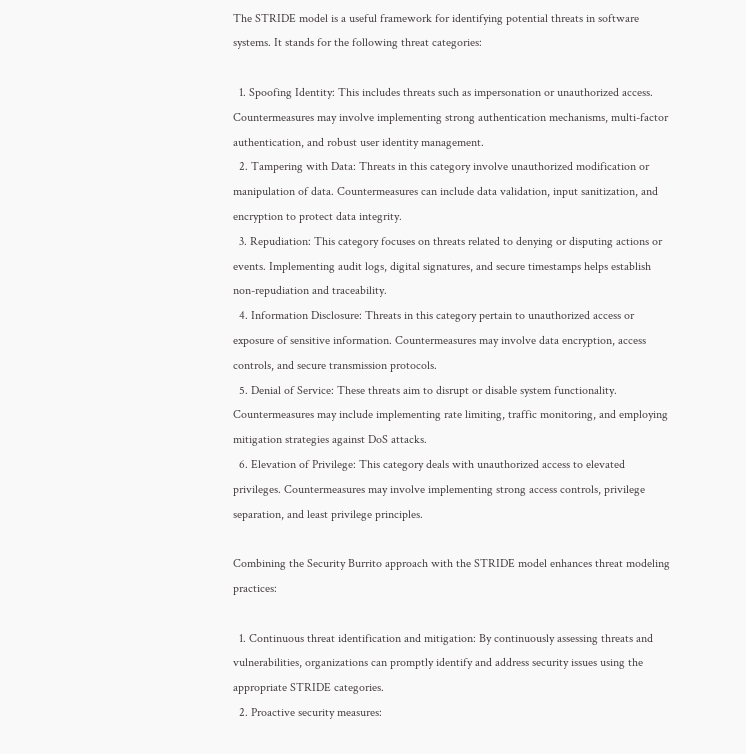The STRIDE model is a useful framework for identifying potential threats in software systems. It stands for the following threat categories:

  1. Spoofing Identity: This includes threats such as impersonation or unauthorized access. Countermeasures may involve implementing strong authentication mechanisms, multi-factor authentication, and robust user identity management.
  2. Tampering with Data: Threats in this category involve unauthorized modification or manipulation of data. Countermeasures can include data validation, input sanitization, and encryption to protect data integrity.
  3. Repudiation: This category focuses on threats related to denying or disputing actions or events. Implementing audit logs, digital signatures, and secure timestamps helps establish non-repudiation and traceability.
  4. Information Disclosure: Threats in this category pertain to unauthorized access or exposure of sensitive information. Countermeasures may involve data encryption, access controls, and secure transmission protocols.
  5. Denial of Service: These threats aim to disrupt or disable system functionality. Countermeasures may include implementing rate limiting, traffic monitoring, and employing mitigation strategies against DoS attacks.
  6. Elevation of Privilege: This category deals with unauthorized access to elevated privileges. Countermeasures may involve implementing strong access controls, privilege separation, and least privilege principles.

Combining the Security Burrito approach with the STRIDE model enhances threat modeling practices:

  1. Continuous threat identification and mitigation: By continuously assessing threats and vulnerabilities, organizations can promptly identify and address security issues using the appropriate STRIDE categories.
  2. Proactive security measures: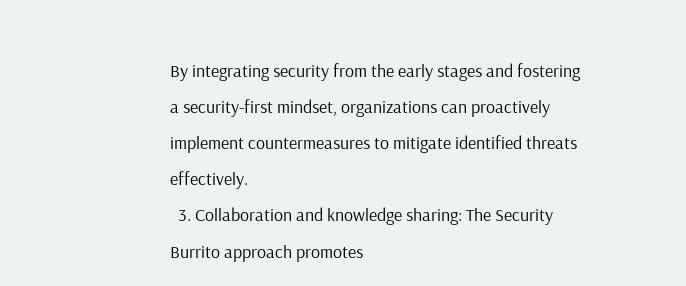By integrating security from the early stages and fostering a security-first mindset, organizations can proactively implement countermeasures to mitigate identified threats effectively.
  3. Collaboration and knowledge sharing: The Security Burrito approach promotes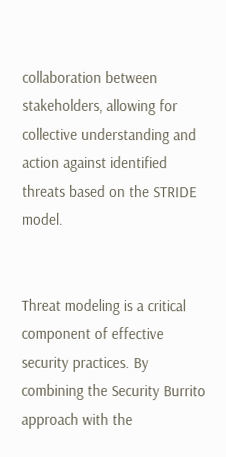collaboration between stakeholders, allowing for collective understanding and action against identified threats based on the STRIDE model.


Threat modeling is a critical component of effective security practices. By combining the Security Burrito approach with the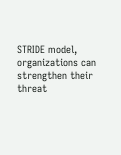STRIDE model, organizations can strengthen their threat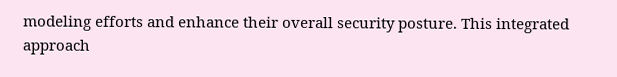modeling efforts and enhance their overall security posture. This integrated approach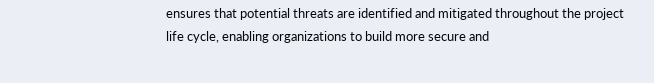ensures that potential threats are identified and mitigated throughout the project life cycle, enabling organizations to build more secure and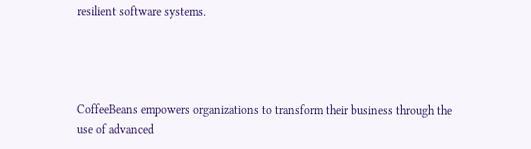resilient software systems.




CoffeeBeans empowers organizations to transform their business through the use of advanced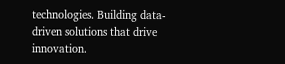technologies. Building data-driven solutions that drive innovation.